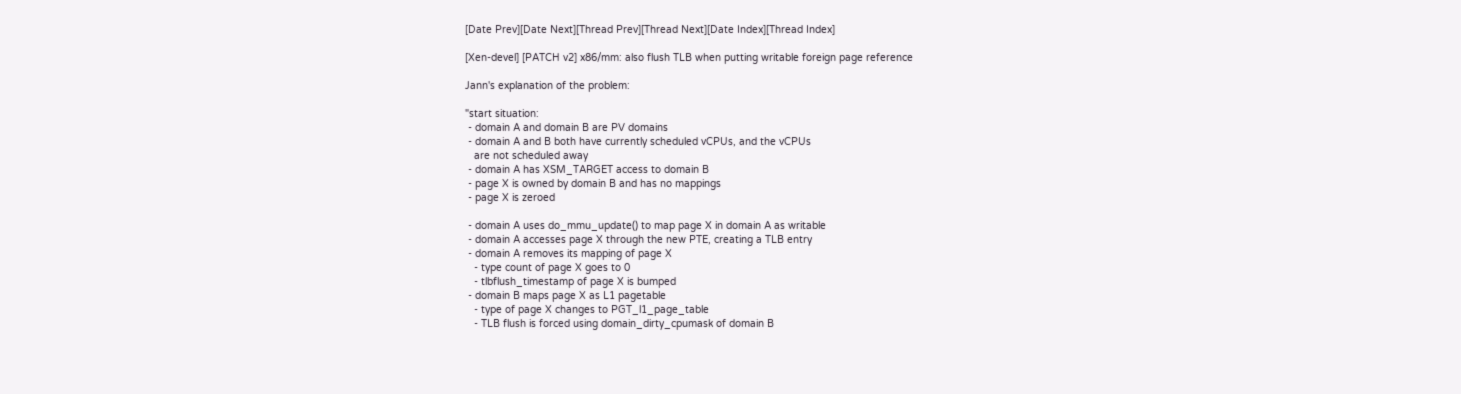[Date Prev][Date Next][Thread Prev][Thread Next][Date Index][Thread Index]

[Xen-devel] [PATCH v2] x86/mm: also flush TLB when putting writable foreign page reference

Jann's explanation of the problem:

"start situation:
 - domain A and domain B are PV domains
 - domain A and B both have currently scheduled vCPUs, and the vCPUs
   are not scheduled away
 - domain A has XSM_TARGET access to domain B
 - page X is owned by domain B and has no mappings
 - page X is zeroed

 - domain A uses do_mmu_update() to map page X in domain A as writable
 - domain A accesses page X through the new PTE, creating a TLB entry
 - domain A removes its mapping of page X
   - type count of page X goes to 0
   - tlbflush_timestamp of page X is bumped
 - domain B maps page X as L1 pagetable
   - type of page X changes to PGT_l1_page_table
   - TLB flush is forced using domain_dirty_cpumask of domain B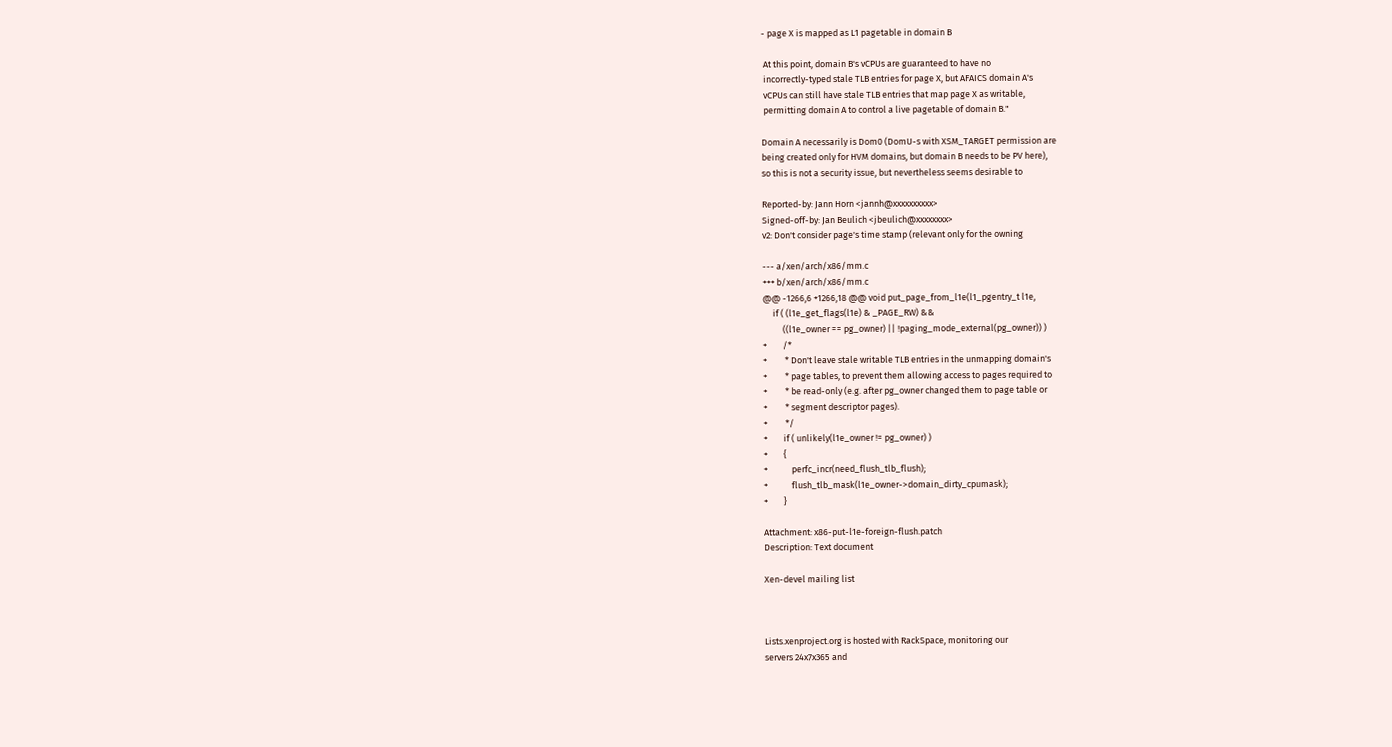- page X is mapped as L1 pagetable in domain B

 At this point, domain B's vCPUs are guaranteed to have no
 incorrectly-typed stale TLB entries for page X, but AFAICS domain A's
 vCPUs can still have stale TLB entries that map page X as writable,
 permitting domain A to control a live pagetable of domain B."

Domain A necessarily is Dom0 (DomU-s with XSM_TARGET permission are
being created only for HVM domains, but domain B needs to be PV here),
so this is not a security issue, but nevertheless seems desirable to

Reported-by: Jann Horn <jannh@xxxxxxxxxx>
Signed-off-by: Jan Beulich <jbeulich@xxxxxxxx>
v2: Don't consider page's time stamp (relevant only for the owning

--- a/xen/arch/x86/mm.c
+++ b/xen/arch/x86/mm.c
@@ -1266,6 +1266,18 @@ void put_page_from_l1e(l1_pgentry_t l1e,
     if ( (l1e_get_flags(l1e) & _PAGE_RW) &&
          ((l1e_owner == pg_owner) || !paging_mode_external(pg_owner)) )
+        /*
+         * Don't leave stale writable TLB entries in the unmapping domain's
+         * page tables, to prevent them allowing access to pages required to
+         * be read-only (e.g. after pg_owner changed them to page table or
+         * segment descriptor pages).
+         */
+        if ( unlikely(l1e_owner != pg_owner) )
+        {
+            perfc_incr(need_flush_tlb_flush);
+            flush_tlb_mask(l1e_owner->domain_dirty_cpumask);
+        }

Attachment: x86-put-l1e-foreign-flush.patch
Description: Text document

Xen-devel mailing list



Lists.xenproject.org is hosted with RackSpace, monitoring our
servers 24x7x365 and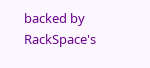backed by RackSpace's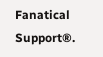Fanatical Support®.